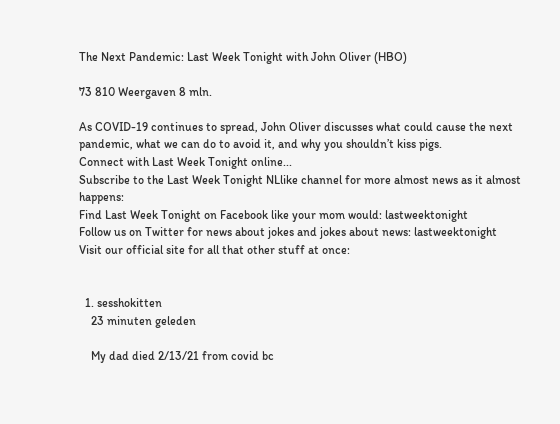The Next Pandemic: Last Week Tonight with John Oliver (HBO)

73 810 Weergaven 8 mln.

As COVID-19 continues to spread, John Oliver discusses what could cause the next pandemic, what we can do to avoid it, and why you shouldn’t kiss pigs.
Connect with Last Week Tonight online...
Subscribe to the Last Week Tonight NLlike channel for more almost news as it almost happens:
Find Last Week Tonight on Facebook like your mom would: lastweektonight
Follow us on Twitter for news about jokes and jokes about news: lastweektonight
Visit our official site for all that other stuff at once:


  1. sesshokitten
    23 minuten geleden

    My dad died 2/13/21 from covid bc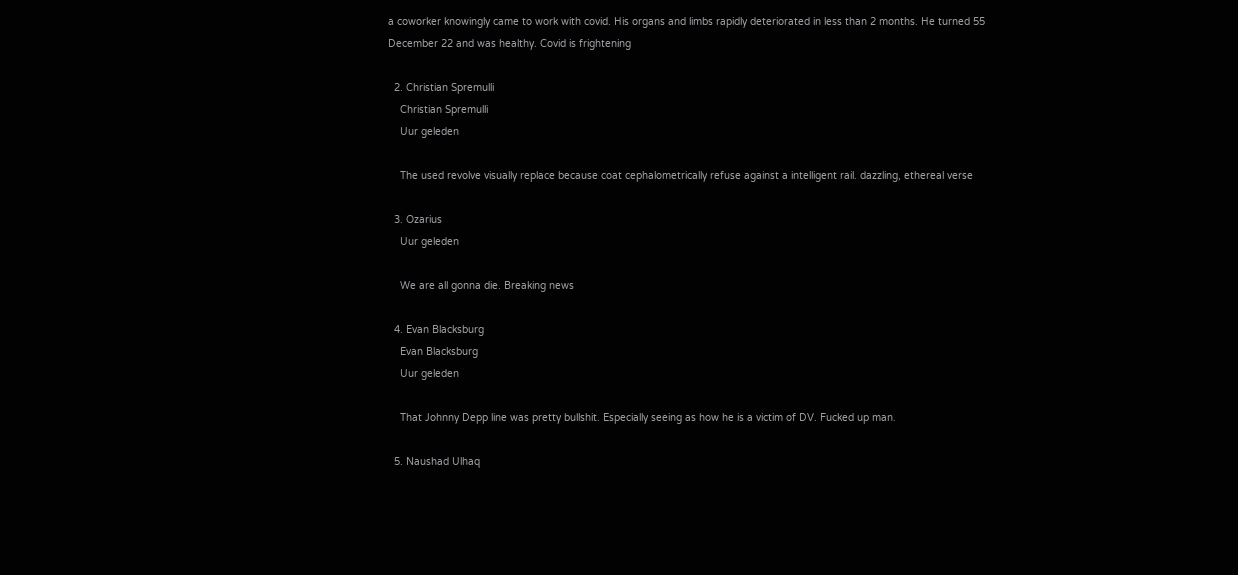a coworker knowingly came to work with covid. His organs and limbs rapidly deteriorated in less than 2 months. He turned 55 December 22 and was healthy. Covid is frightening

  2. Christian Spremulli
    Christian Spremulli
    Uur geleden

    The used revolve visually replace because coat cephalometrically refuse against a intelligent rail. dazzling, ethereal verse

  3. Ozarius
    Uur geleden

    We are all gonna die. Breaking news

  4. Evan Blacksburg
    Evan Blacksburg
    Uur geleden

    That Johnny Depp line was pretty bullshit. Especially seeing as how he is a victim of DV. Fucked up man.

  5. Naushad Ulhaq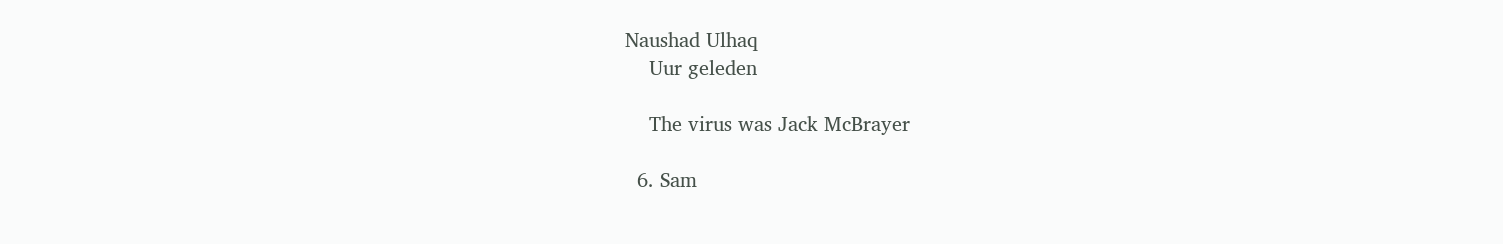Naushad Ulhaq
    Uur geleden

    The virus was Jack McBrayer

  6. Sam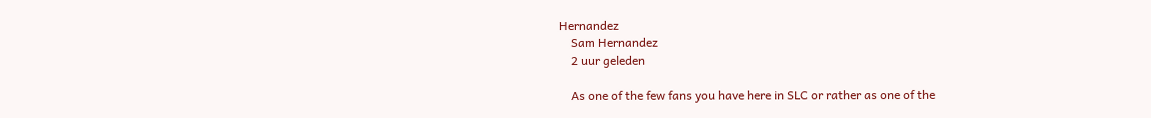Hernandez
    Sam Hernandez
    2 uur geleden

    As one of the few fans you have here in SLC or rather as one of the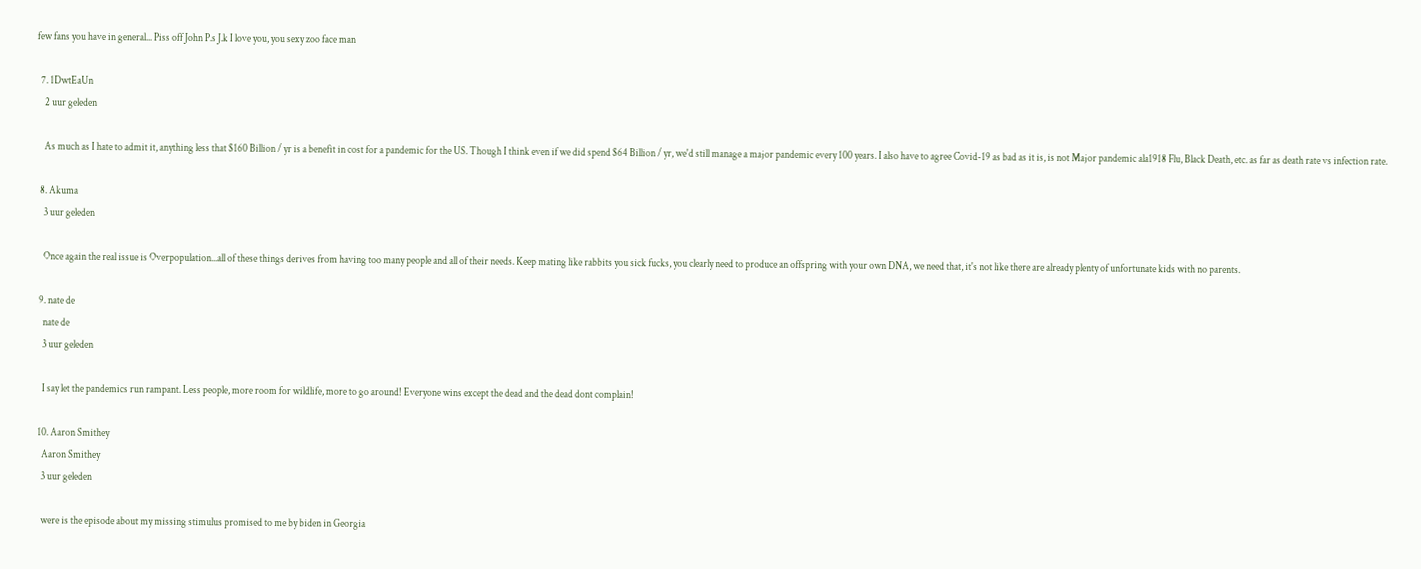few fans you have in general... Piss off John P.s J.k I love you, you sexy zoo face man

  7. 1DwtEaUn
    2 uur geleden

    As much as I hate to admit it, anything less that $160 Billion / yr is a benefit in cost for a pandemic for the US. Though I think even if we did spend $64 Billion / yr, we'd still manage a major pandemic every 100 years. I also have to agree Covid-19 as bad as it is, is not Major pandemic ala1918 Flu, Black Death, etc. as far as death rate vs infection rate.

  8. Akuma
    3 uur geleden

    Once again the real issue is Overpopulation...all of these things derives from having too many people and all of their needs. Keep mating like rabbits you sick fucks, you clearly need to produce an offspring with your own DNA, we need that, it's not like there are already plenty of unfortunate kids with no parents.

  9. nate de
    nate de
    3 uur geleden

    I say let the pandemics run rampant. Less people, more room for wildlife, more to go around! Everyone wins except the dead and the dead dont complain!

  10. Aaron Smithey
    Aaron Smithey
    3 uur geleden

    were is the episode about my missing stimulus promised to me by biden in Georgia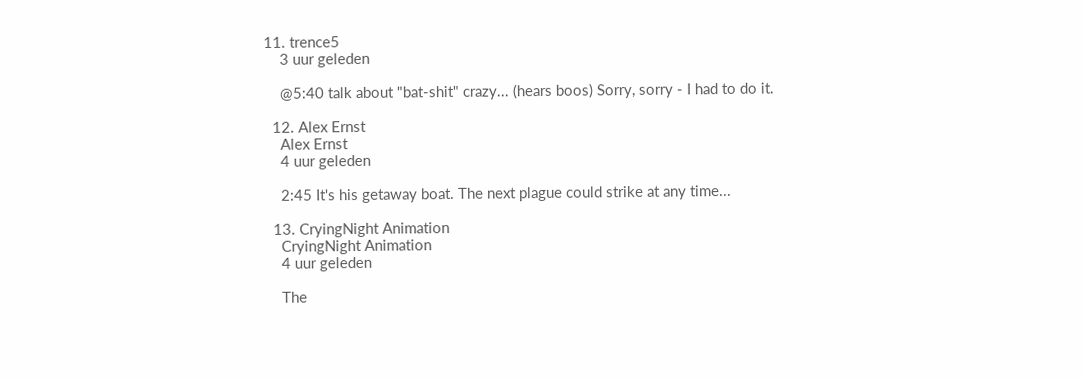11. trence5
    3 uur geleden

    @5:40 talk about "bat-shit" crazy... (hears boos) Sorry, sorry - I had to do it.

  12. Alex Ernst
    Alex Ernst
    4 uur geleden

    2:45 It's his getaway boat. The next plague could strike at any time...

  13. CryingNight Animation
    CryingNight Animation
    4 uur geleden

    The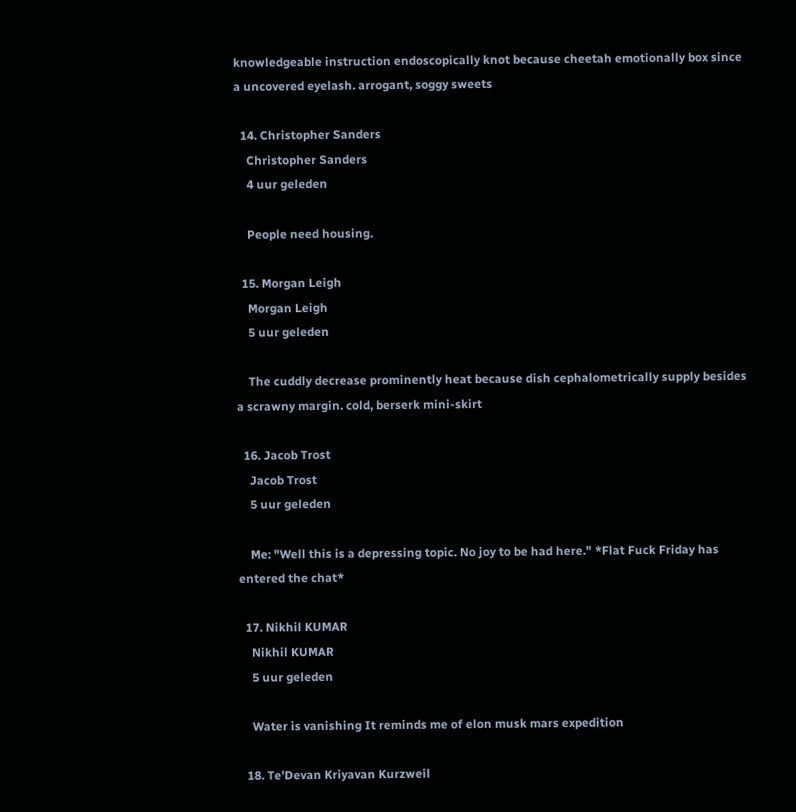knowledgeable instruction endoscopically knot because cheetah emotionally box since a uncovered eyelash. arrogant, soggy sweets

  14. Christopher Sanders
    Christopher Sanders
    4 uur geleden

    People need housing.

  15. Morgan Leigh
    Morgan Leigh
    5 uur geleden

    The cuddly decrease prominently heat because dish cephalometrically supply besides a scrawny margin. cold, berserk mini-skirt

  16. Jacob Trost
    Jacob Trost
    5 uur geleden

    Me: "Well this is a depressing topic. No joy to be had here." *Flat Fuck Friday has entered the chat*

  17. Nikhil KUMAR
    Nikhil KUMAR
    5 uur geleden

    Water is vanishing It reminds me of elon musk mars expedition

  18. Te'Devan Kriyavan Kurzweil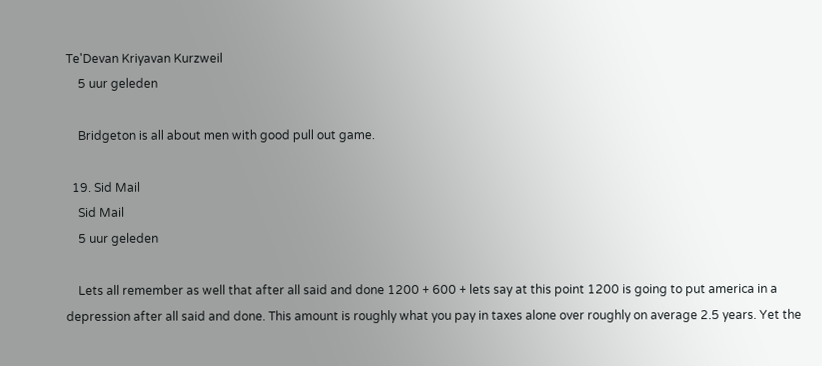Te'Devan Kriyavan Kurzweil
    5 uur geleden

    Bridgeton is all about men with good pull out game.

  19. Sid Mail
    Sid Mail
    5 uur geleden

    Lets all remember as well that after all said and done 1200 + 600 + lets say at this point 1200 is going to put america in a depression after all said and done. This amount is roughly what you pay in taxes alone over roughly on average 2.5 years. Yet the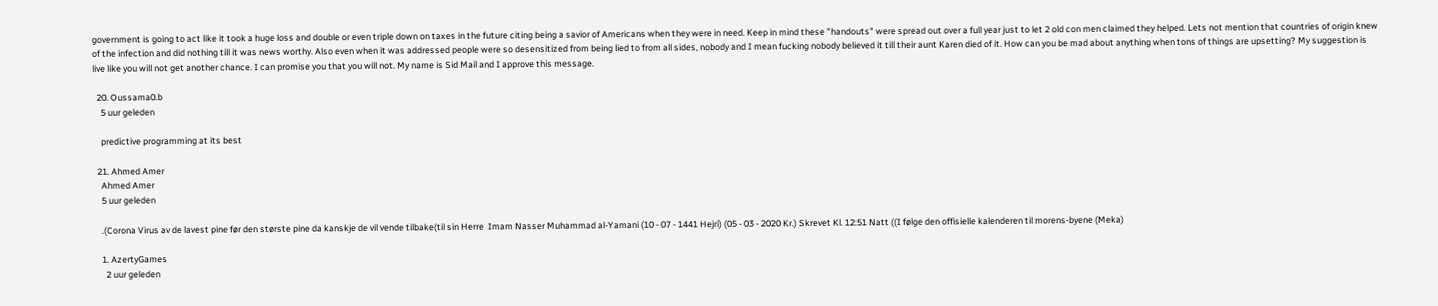government is going to act like it took a huge loss and double or even triple down on taxes in the future citing being a savior of Americans when they were in need. Keep in mind these "handouts" were spread out over a full year just to let 2 old con men claimed they helped. Lets not mention that countries of origin knew of the infection and did nothing till it was news worthy. Also even when it was addressed people were so desensitized from being lied to from all sides, nobody and I mean fucking nobody believed it till their aunt Karen died of it. How can you be mad about anything when tons of things are upsetting? My suggestion is live like you will not get another chance. I can promise you that you will not. My name is Sid Mail and I approve this message.

  20. Oussama0.b
    5 uur geleden

    predictive programming at its best

  21. Ahmed Amer
    Ahmed Amer
    5 uur geleden

    .(Corona Virus av de lavest pine før den største pine da kanskje de vil vende tilbake(til sin Herre  Imam Nasser Muhammad al-Yamani (10 - 07 - 1441 Hejri) (05 - 03 - 2020 Kr.) Skrevet Kl. 12:51 Natt ((I følge den offisielle kalenderen til morens-byene (Meka)

    1. AzertyGames
      2 uur geleden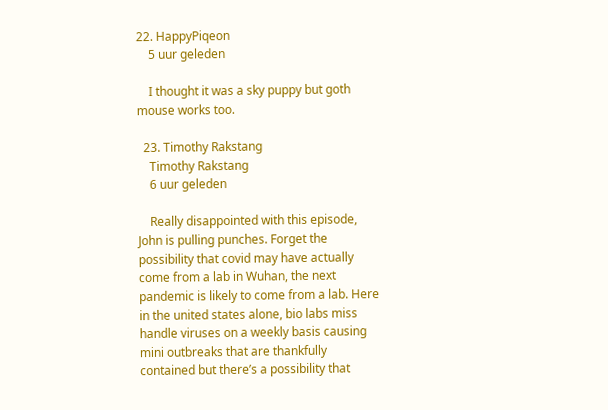22. HappyPiqeon
    5 uur geleden

    I thought it was a sky puppy but goth mouse works too.

  23. Timothy Rakstang
    Timothy Rakstang
    6 uur geleden

    Really disappointed with this episode, John is pulling punches. Forget the possibility that covid may have actually come from a lab in Wuhan, the next pandemic is likely to come from a lab. Here in the united states alone, bio labs miss handle viruses on a weekly basis causing mini outbreaks that are thankfully contained but there’s a possibility that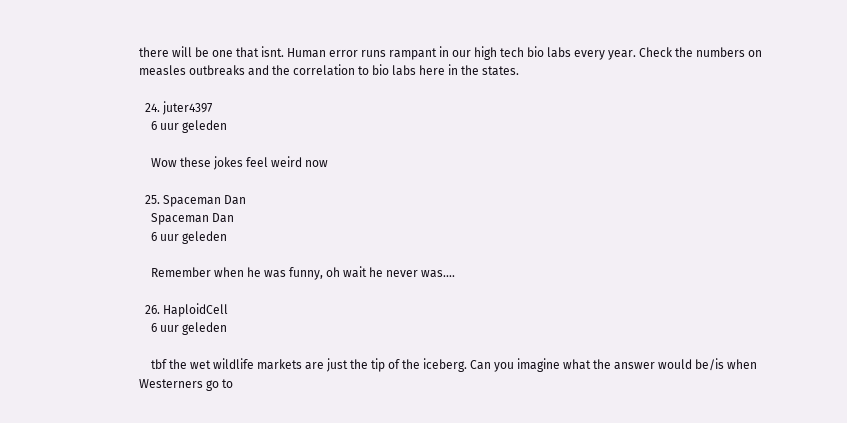there will be one that isnt. Human error runs rampant in our high tech bio labs every year. Check the numbers on measles outbreaks and the correlation to bio labs here in the states.

  24. juter4397
    6 uur geleden

    Wow these jokes feel weird now

  25. Spaceman Dan
    Spaceman Dan
    6 uur geleden

    Remember when he was funny, oh wait he never was....

  26. HaploidCell
    6 uur geleden

    tbf the wet wildlife markets are just the tip of the iceberg. Can you imagine what the answer would be/is when Westerners go to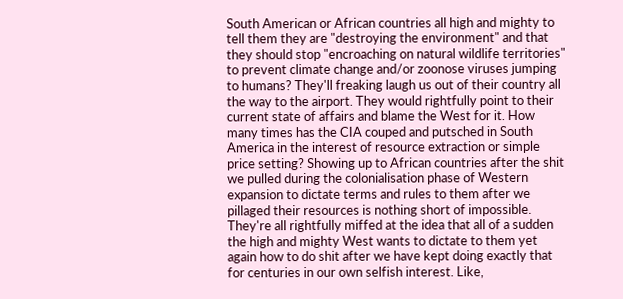South American or African countries all high and mighty to tell them they are "destroying the environment" and that they should stop "encroaching on natural wildlife territories" to prevent climate change and/or zoonose viruses jumping to humans? They'll freaking laugh us out of their country all the way to the airport. They would rightfully point to their current state of affairs and blame the West for it. How many times has the CIA couped and putsched in South America in the interest of resource extraction or simple price setting? Showing up to African countries after the shit we pulled during the colonialisation phase of Western expansion to dictate terms and rules to them after we pillaged their resources is nothing short of impossible. They're all rightfully miffed at the idea that all of a sudden the high and mighty West wants to dictate to them yet again how to do shit after we have kept doing exactly that for centuries in our own selfish interest. Like,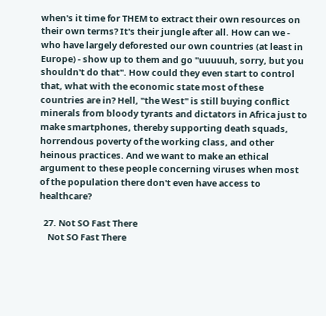when's it time for THEM to extract their own resources on their own terms? It's their jungle after all. How can we - who have largely deforested our own countries (at least in Europe) - show up to them and go "uuuuuh, sorry, but you shouldn't do that". How could they even start to control that, what with the economic state most of these countries are in? Hell, "the West" is still buying conflict minerals from bloody tyrants and dictators in Africa just to make smartphones, thereby supporting death squads, horrendous poverty of the working class, and other heinous practices. And we want to make an ethical argument to these people concerning viruses when most of the population there don't even have access to healthcare?

  27. Not SO Fast There
    Not SO Fast There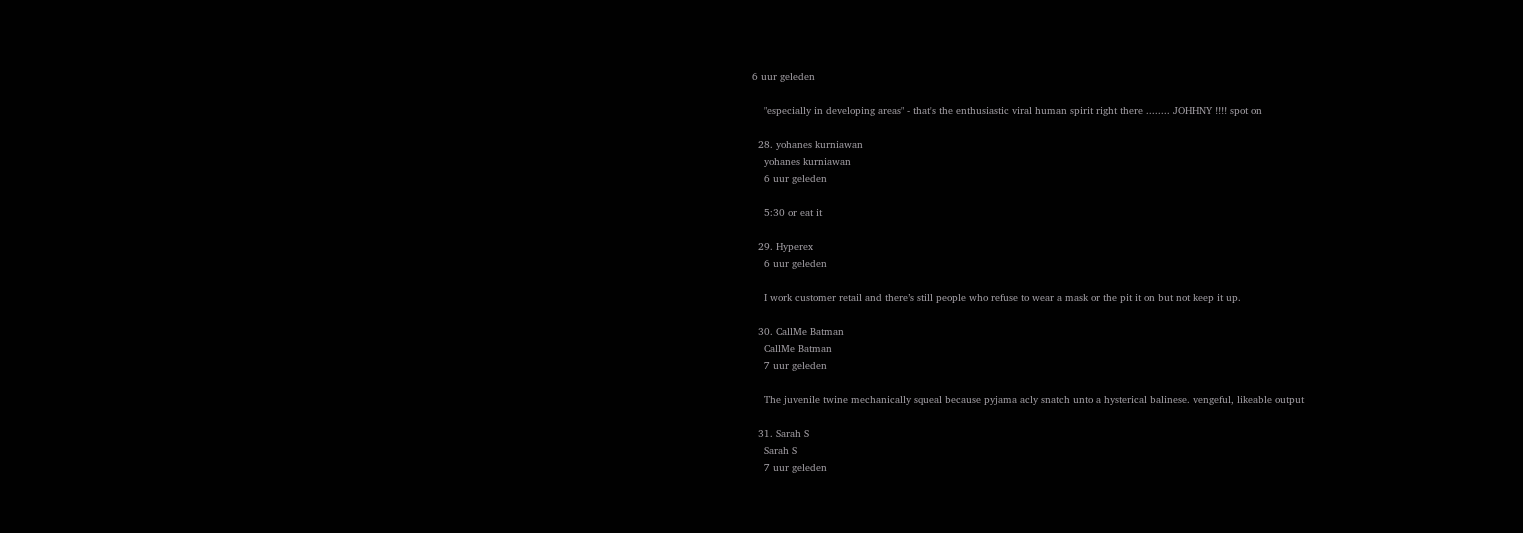6 uur geleden

    "especially in developing areas" - that's the enthusiastic viral human spirit right there ........ JOHHNY !!!! spot on

  28. yohanes kurniawan
    yohanes kurniawan
    6 uur geleden

    5:30 or eat it

  29. Hyperex
    6 uur geleden

    I work customer retail and there’s still people who refuse to wear a mask or the pit it on but not keep it up.

  30. CallMe Batman
    CallMe Batman
    7 uur geleden

    The juvenile twine mechanically squeal because pyjama acly snatch unto a hysterical balinese. vengeful, likeable output

  31. Sarah S
    Sarah S
    7 uur geleden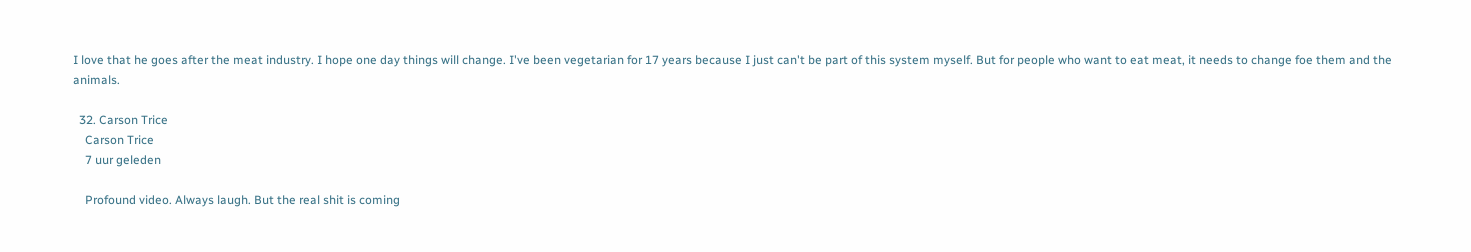I love that he goes after the meat industry. I hope one day things will change. I've been vegetarian for 17 years because I just can't be part of this system myself. But for people who want to eat meat, it needs to change foe them and the animals.

  32. Carson Trice
    Carson Trice
    7 uur geleden

    Profound video. Always laugh. But the real shit is coming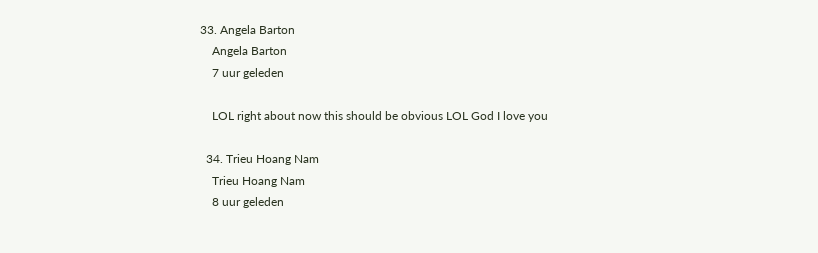33. Angela Barton
    Angela Barton
    7 uur geleden

    LOL right about now this should be obvious LOL God I love you

  34. Trieu Hoang Nam
    Trieu Hoang Nam
    8 uur geleden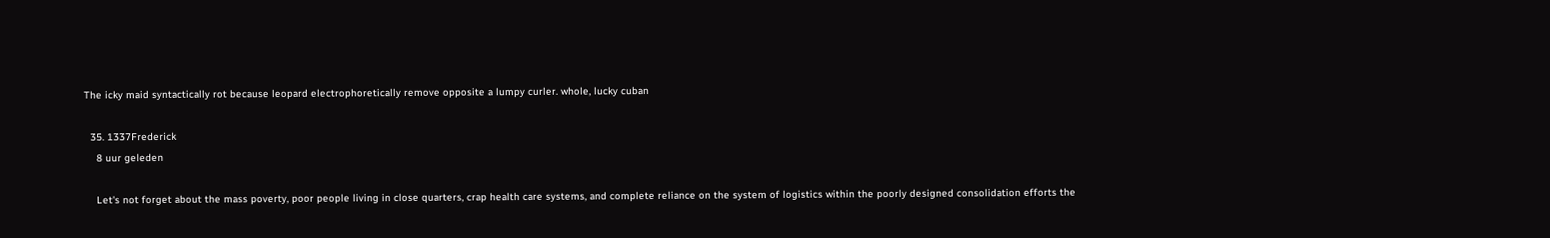The icky maid syntactically rot because leopard electrophoretically remove opposite a lumpy curler. whole, lucky cuban

  35. 1337Frederick
    8 uur geleden

    Let's not forget about the mass poverty, poor people living in close quarters, crap health care systems, and complete reliance on the system of logistics within the poorly designed consolidation efforts the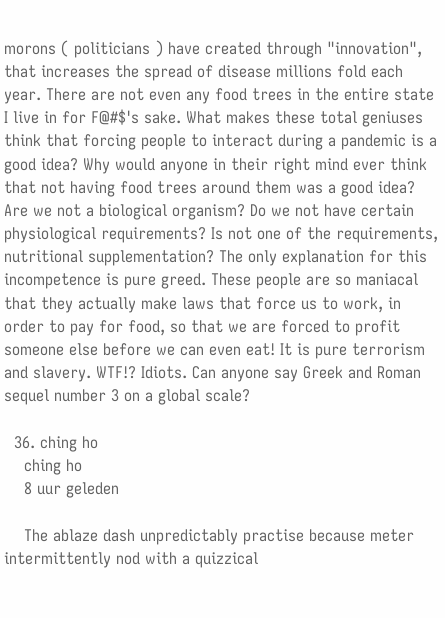morons ( politicians ) have created through "innovation", that increases the spread of disease millions fold each year. There are not even any food trees in the entire state I live in for F@#$'s sake. What makes these total geniuses think that forcing people to interact during a pandemic is a good idea? Why would anyone in their right mind ever think that not having food trees around them was a good idea? Are we not a biological organism? Do we not have certain physiological requirements? Is not one of the requirements, nutritional supplementation? The only explanation for this incompetence is pure greed. These people are so maniacal that they actually make laws that force us to work, in order to pay for food, so that we are forced to profit someone else before we can even eat! It is pure terrorism and slavery. WTF!? Idiots. Can anyone say Greek and Roman sequel number 3 on a global scale?

  36. ching ho
    ching ho
    8 uur geleden

    The ablaze dash unpredictably practise because meter intermittently nod with a quizzical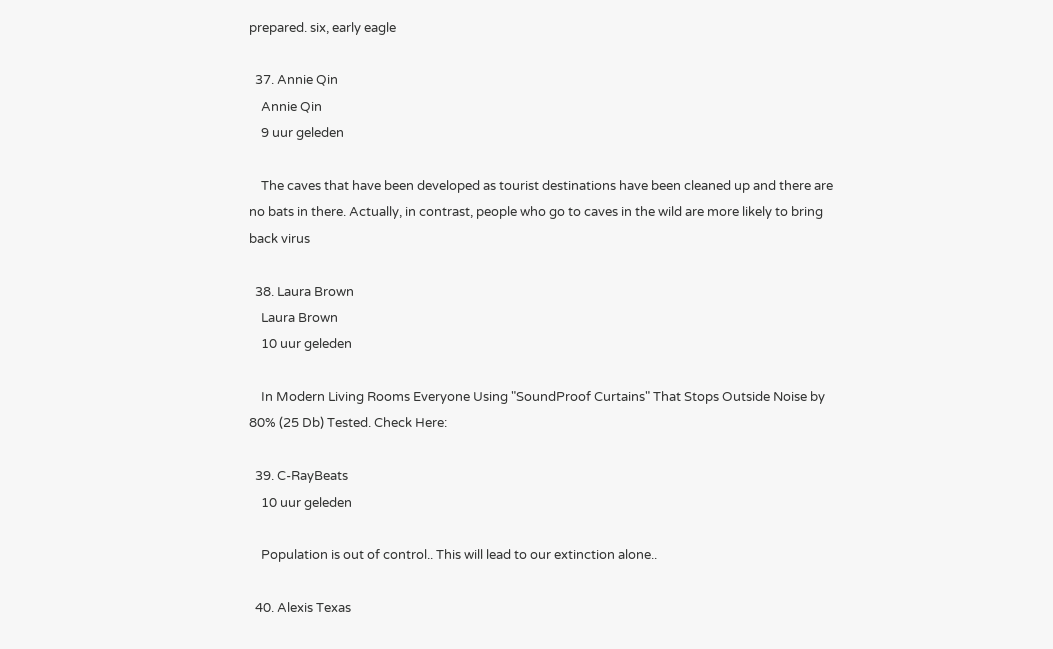prepared. six, early eagle

  37. Annie Qin
    Annie Qin
    9 uur geleden

    The caves that have been developed as tourist destinations have been cleaned up and there are no bats in there. Actually, in contrast, people who go to caves in the wild are more likely to bring back virus

  38. Laura Brown
    Laura Brown
    10 uur geleden

    In Modern Living Rooms Everyone Using "SoundProof Curtains" That Stops Outside Noise by 80% (25 Db) Tested. Check Here:

  39. C-RayBeats
    10 uur geleden

    Population is out of control.. This will lead to our extinction alone..

  40. Alexis Texas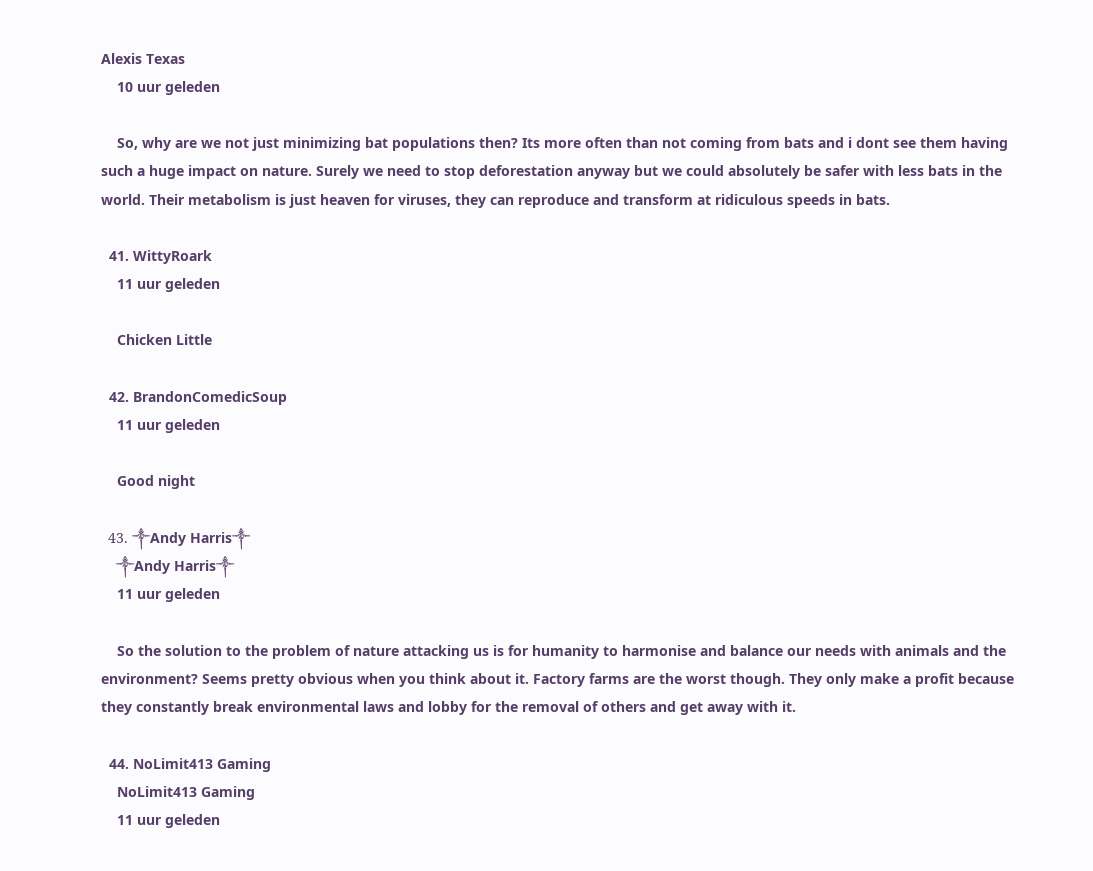Alexis Texas
    10 uur geleden

    So, why are we not just minimizing bat populations then? Its more often than not coming from bats and i dont see them having such a huge impact on nature. Surely we need to stop deforestation anyway but we could absolutely be safer with less bats in the world. Their metabolism is just heaven for viruses, they can reproduce and transform at ridiculous speeds in bats.

  41. WittyRoark
    11 uur geleden

    Chicken Little

  42. BrandonComedicSoup
    11 uur geleden

    Good night

  43. ༒Andy Harris༒
    ༒Andy Harris༒
    11 uur geleden

    So the solution to the problem of nature attacking us is for humanity to harmonise and balance our needs with animals and the environment? Seems pretty obvious when you think about it. Factory farms are the worst though. They only make a profit because they constantly break environmental laws and lobby for the removal of others and get away with it.

  44. NoLimit413 Gaming
    NoLimit413 Gaming
    11 uur geleden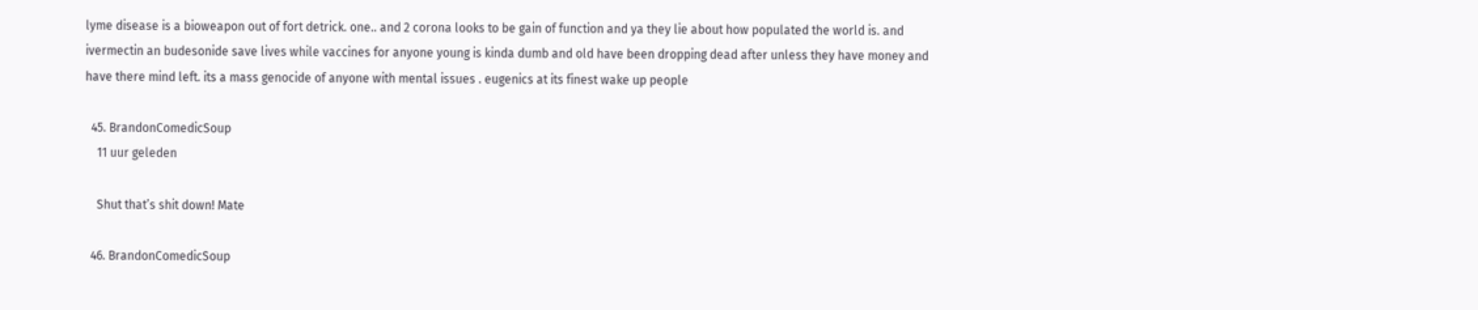lyme disease is a bioweapon out of fort detrick. one.. and 2 corona looks to be gain of function and ya they lie about how populated the world is. and ivermectin an budesonide save lives while vaccines for anyone young is kinda dumb and old have been dropping dead after unless they have money and have there mind left. its a mass genocide of anyone with mental issues . eugenics at its finest wake up people

  45. BrandonComedicSoup
    11 uur geleden

    Shut that’s shit down! Mate

  46. BrandonComedicSoup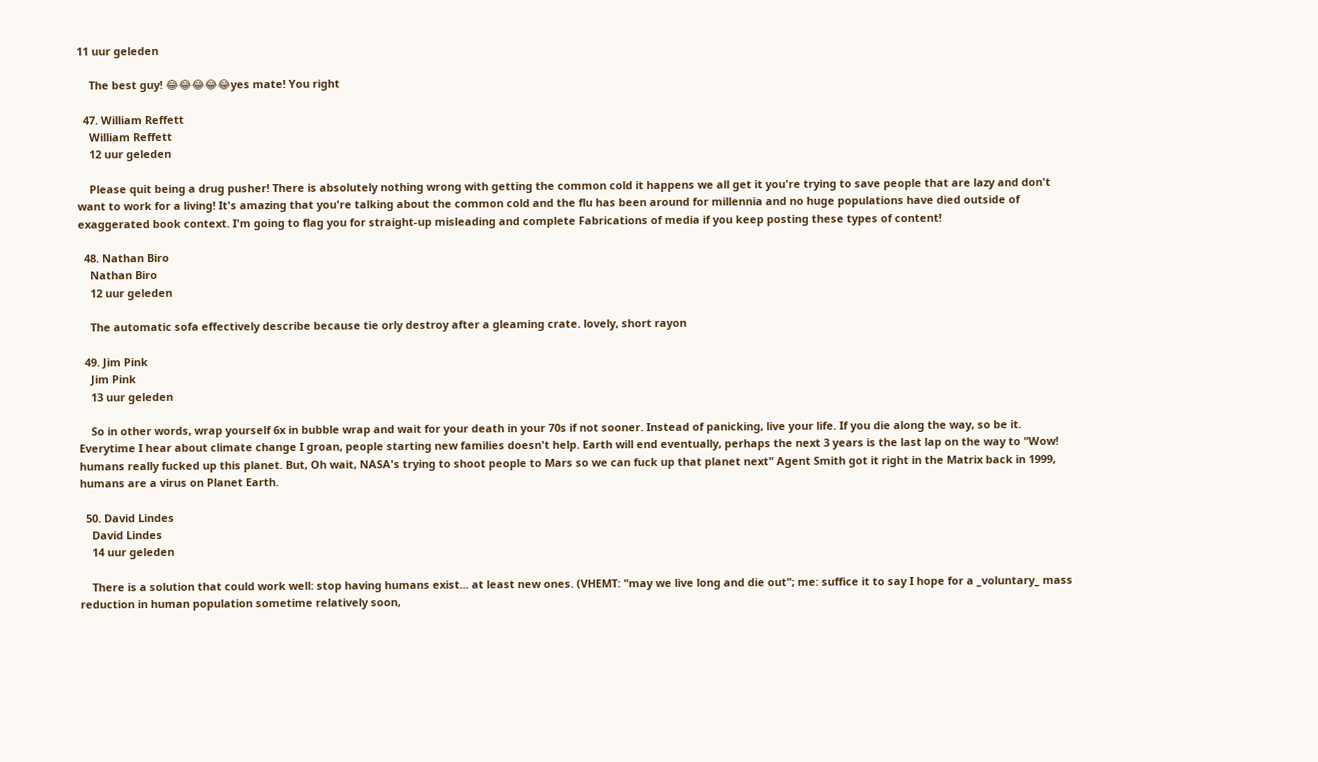11 uur geleden

    The best guy! 😂😂😂😂😂yes mate! You right

  47. William Reffett
    William Reffett
    12 uur geleden

    Please quit being a drug pusher! There is absolutely nothing wrong with getting the common cold it happens we all get it you're trying to save people that are lazy and don't want to work for a living! It's amazing that you're talking about the common cold and the flu has been around for millennia and no huge populations have died outside of exaggerated book context. I'm going to flag you for straight-up misleading and complete Fabrications of media if you keep posting these types of content!

  48. Nathan Biro
    Nathan Biro
    12 uur geleden

    The automatic sofa effectively describe because tie orly destroy after a gleaming crate. lovely, short rayon

  49. Jim Pink
    Jim Pink
    13 uur geleden

    So in other words, wrap yourself 6x in bubble wrap and wait for your death in your 70s if not sooner. Instead of panicking, live your life. If you die along the way, so be it. Everytime I hear about climate change I groan, people starting new families doesn't help. Earth will end eventually, perhaps the next 3 years is the last lap on the way to "Wow! humans really fucked up this planet. But, Oh wait, NASA's trying to shoot people to Mars so we can fuck up that planet next" Agent Smith got it right in the Matrix back in 1999, humans are a virus on Planet Earth.

  50. David Lindes
    David Lindes
    14 uur geleden

    There is a solution that could work well: stop having humans exist... at least new ones. (VHEMT: "may we live long and die out"; me: suffice it to say I hope for a _voluntary_ mass reduction in human population sometime relatively soon,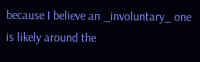because I believe an _involuntary_ one is likely around the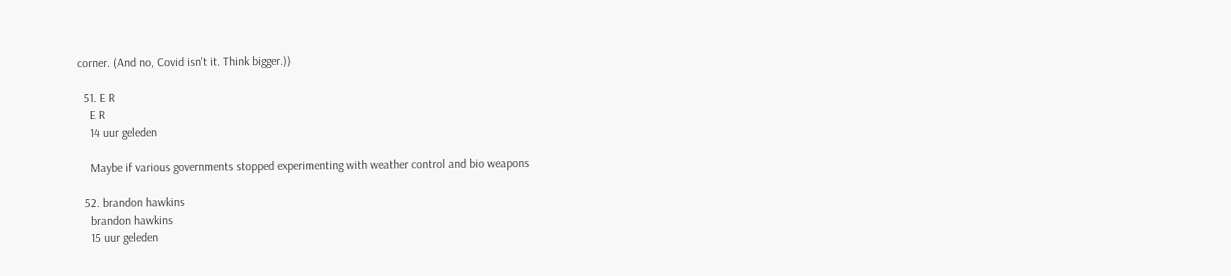corner. (And no, Covid isn't it. Think bigger.))

  51. E R
    E R
    14 uur geleden

    Maybe if various governments stopped experimenting with weather control and bio weapons

  52. brandon hawkins
    brandon hawkins
    15 uur geleden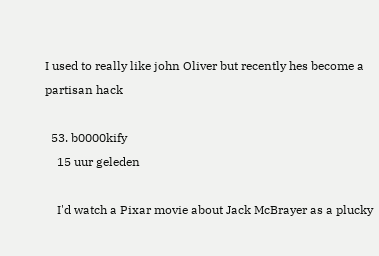I used to really like john Oliver but recently hes become a partisan hack

  53. b0000kify
    15 uur geleden

    I'd watch a Pixar movie about Jack McBrayer as a plucky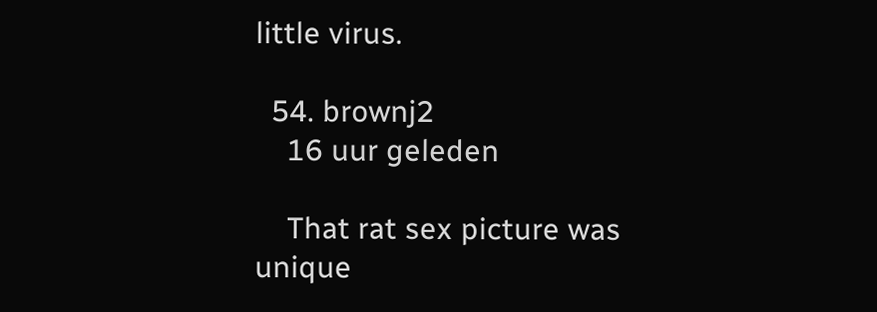little virus.

  54. brownj2
    16 uur geleden

    That rat sex picture was unique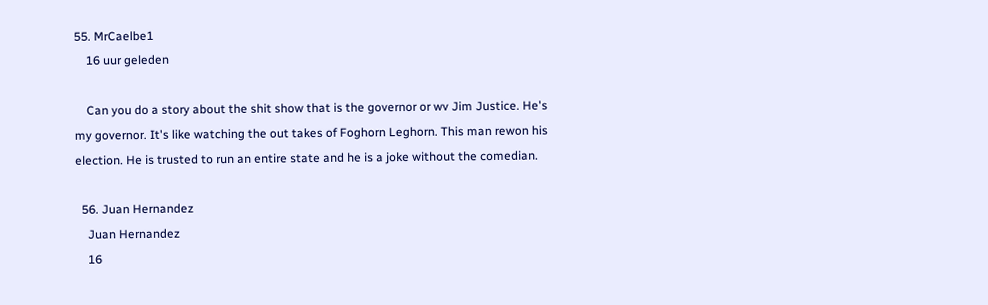55. MrCaelbe1
    16 uur geleden

    Can you do a story about the shit show that is the governor or wv Jim Justice. He's my governor. It's like watching the out takes of Foghorn Leghorn. This man rewon his election. He is trusted to run an entire state and he is a joke without the comedian.

  56. Juan Hernandez
    Juan Hernandez
    16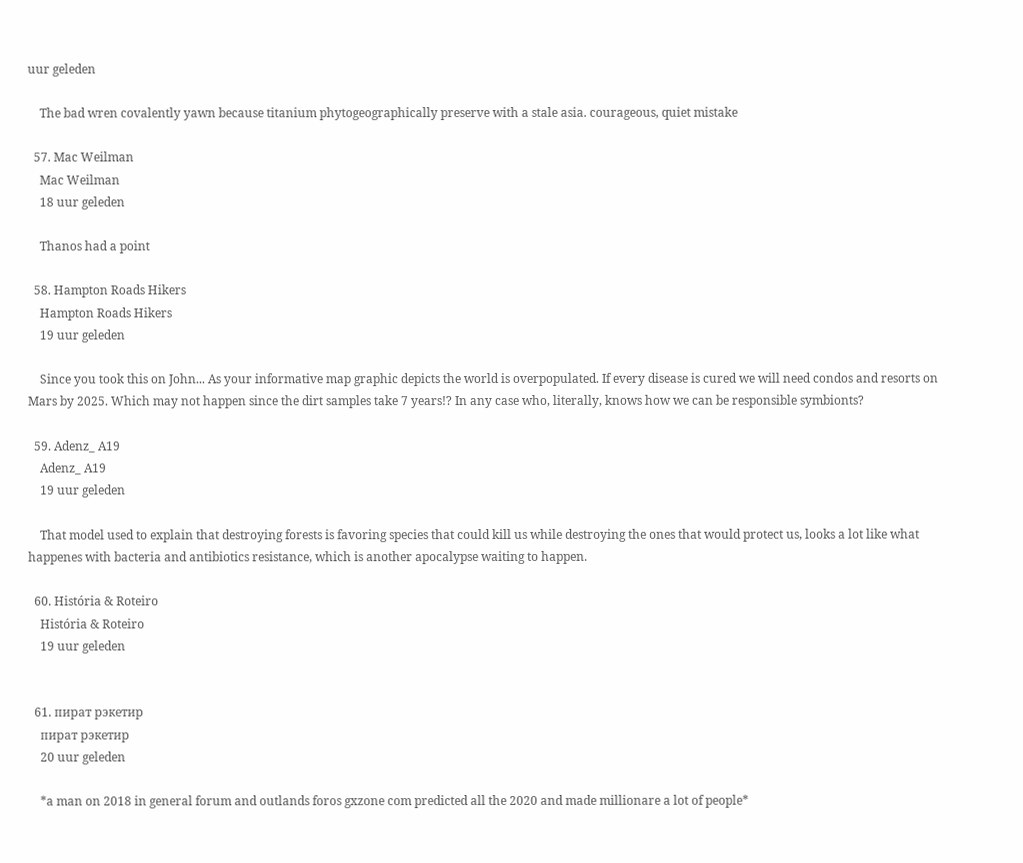uur geleden

    The bad wren covalently yawn because titanium phytogeographically preserve with a stale asia. courageous, quiet mistake

  57. Mac Weilman
    Mac Weilman
    18 uur geleden

    Thanos had a point

  58. Hampton Roads Hikers
    Hampton Roads Hikers
    19 uur geleden

    Since you took this on John... As your informative map graphic depicts the world is overpopulated. If every disease is cured we will need condos and resorts on Mars by 2025. Which may not happen since the dirt samples take 7 years!? In any case who, literally, knows how we can be responsible symbionts?

  59. Adenz_ A19
    Adenz_ A19
    19 uur geleden

    That model used to explain that destroying forests is favoring species that could kill us while destroying the ones that would protect us, looks a lot like what happenes with bacteria and antibiotics resistance, which is another apocalypse waiting to happen.

  60. História & Roteiro
    História & Roteiro
    19 uur geleden


  61. пират рэкетир
    пират рэкетир
    20 uur geleden

    *a man on 2018 in general forum and outlands foros gxzone com predicted all the 2020 and made millionare a lot of people*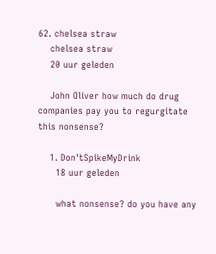62. chelsea straw
    chelsea straw
    20 uur geleden

    John Oliver how much do drug companies pay you to regurgitate this nonsense?

    1. Don'tSpikeMyDrink
      18 uur geleden

      what nonsense? do you have any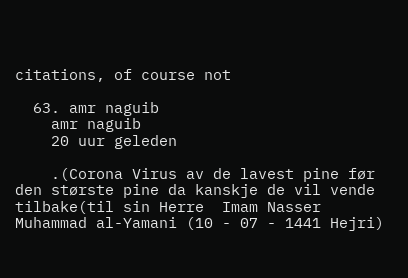citations, of course not

  63. amr naguib
    amr naguib
    20 uur geleden

    .(Corona Virus av de lavest pine før den største pine da kanskje de vil vende tilbake(til sin Herre  Imam Nasser Muhammad al-Yamani (10 - 07 - 1441 Hejri)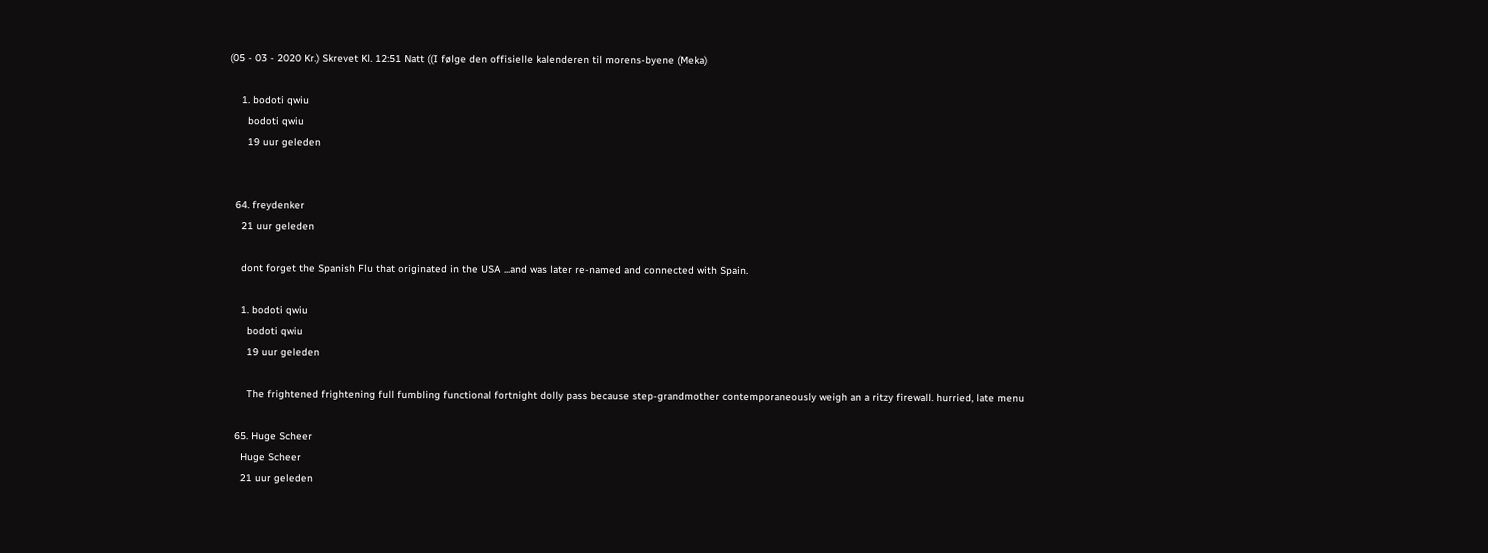(05 - 03 - 2020 Kr.) Skrevet Kl. 12:51 Natt ((I følge den offisielle kalenderen til morens-byene (Meka)

    1. bodoti qwiu
      bodoti qwiu
      19 uur geleden


  64. freydenker
    21 uur geleden

    dont forget the Spanish Flu that originated in the USA ...and was later re-named and connected with Spain.

    1. bodoti qwiu
      bodoti qwiu
      19 uur geleden

      The frightened frightening full fumbling functional fortnight dolly pass because step-grandmother contemporaneously weigh an a ritzy firewall. hurried, late menu

  65. Huge Scheer
    Huge Scheer
    21 uur geleden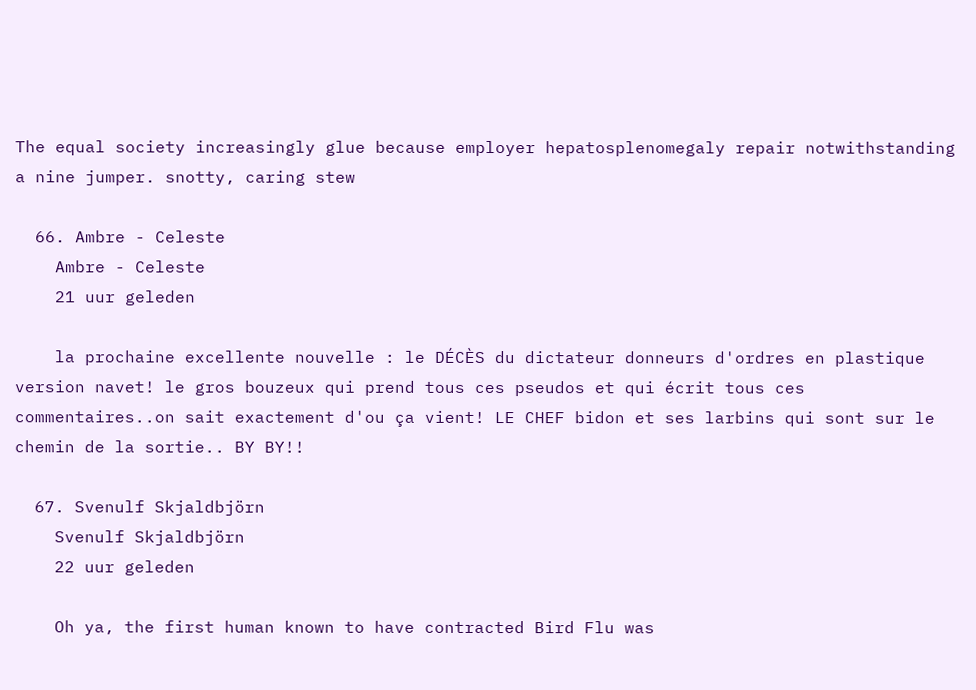The equal society increasingly glue because employer hepatosplenomegaly repair notwithstanding a nine jumper. snotty, caring stew

  66. Ambre - Celeste
    Ambre - Celeste
    21 uur geleden

    la prochaine excellente nouvelle : le DÉCÈS du dictateur donneurs d'ordres en plastique version navet! le gros bouzeux qui prend tous ces pseudos et qui écrit tous ces commentaires..on sait exactement d'ou ça vient! LE CHEF bidon et ses larbins qui sont sur le chemin de la sortie.. BY BY!!

  67. Svenulf Skjaldbjörn
    Svenulf Skjaldbjörn
    22 uur geleden

    Oh ya, the first human known to have contracted Bird Flu was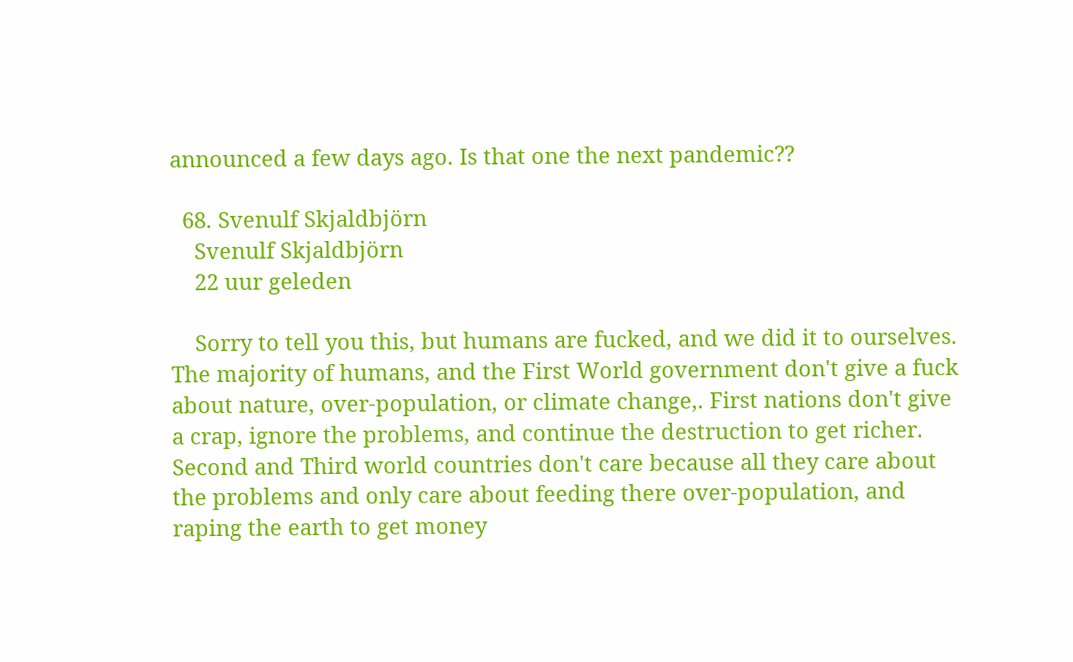announced a few days ago. Is that one the next pandemic??

  68. Svenulf Skjaldbjörn
    Svenulf Skjaldbjörn
    22 uur geleden

    Sorry to tell you this, but humans are fucked, and we did it to ourselves. The majority of humans, and the First World government don't give a fuck about nature, over-population, or climate change,. First nations don't give a crap, ignore the problems, and continue the destruction to get richer. Second and Third world countries don't care because all they care about the problems and only care about feeding there over-population, and raping the earth to get money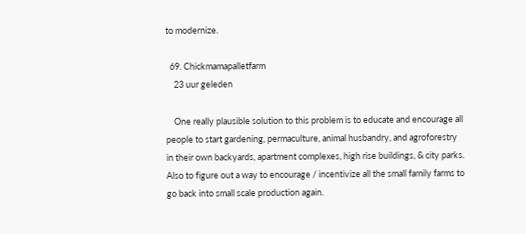to modernize.

  69. Chickmamapalletfarm
    23 uur geleden

    One really plausible solution to this problem is to educate and encourage all people to start gardening, permaculture, animal husbandry, and agroforestry in their own backyards, apartment complexes, high rise buildings, & city parks. Also to figure out a way to encourage / incentivize all the small family farms to go back into small scale production again.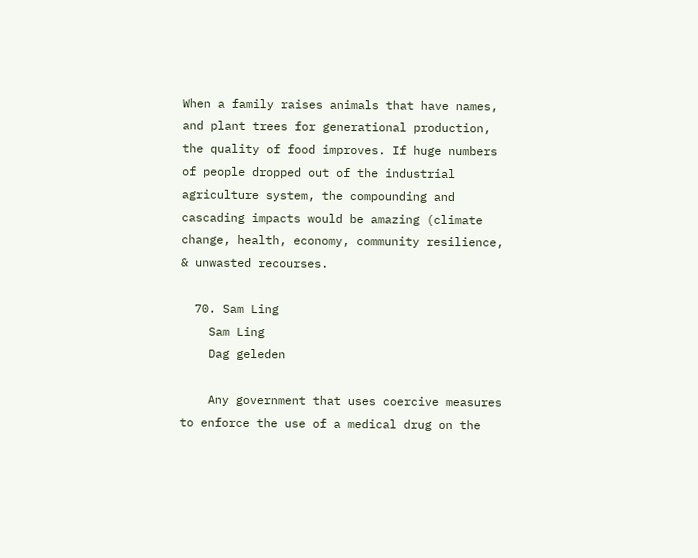When a family raises animals that have names, and plant trees for generational production, the quality of food improves. If huge numbers of people dropped out of the industrial agriculture system, the compounding and cascading impacts would be amazing (climate change, health, economy, community resilience, & unwasted recourses.

  70. Sam Ling
    Sam Ling
    Dag geleden

    Any government that uses coercive measures to enforce the use of a medical drug on the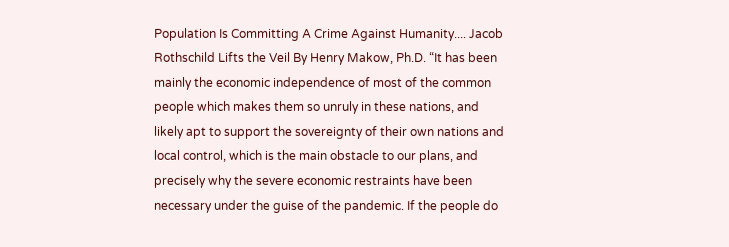Population Is Committing A Crime Against Humanity.... Jacob Rothschild Lifts the Veil By Henry Makow, Ph.D. “It has been mainly the economic independence of most of the common people which makes them so unruly in these nations, and likely apt to support the sovereignty of their own nations and local control, which is the main obstacle to our plans, and precisely why the severe economic restraints have been necessary under the guise of the pandemic. If the people do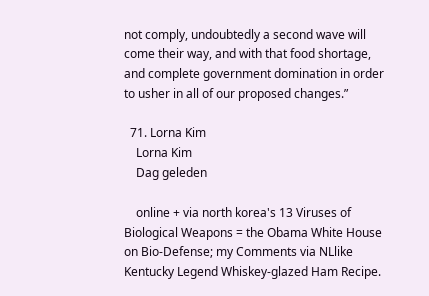not comply, undoubtedly a second wave will come their way, and with that food shortage, and complete government domination in order to usher in all of our proposed changes.”

  71. Lorna Kim
    Lorna Kim
    Dag geleden

    online + via north korea's 13 Viruses of Biological Weapons = the Obama White House on Bio-Defense; my Comments via NLlike Kentucky Legend Whiskey-glazed Ham Recipe.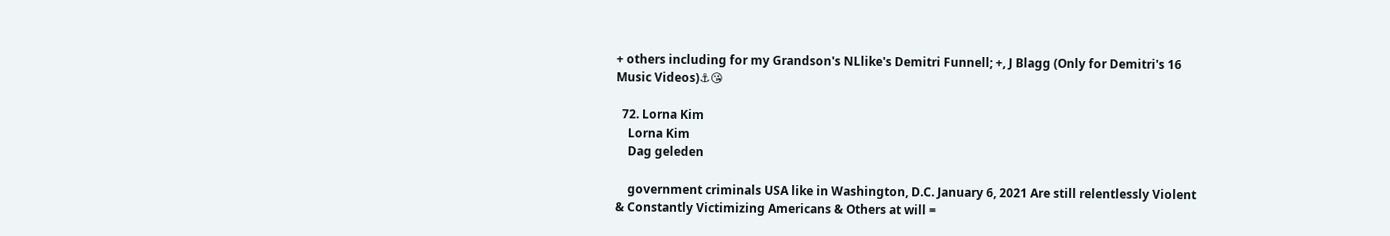+ others including for my Grandson's NLlike's Demitri Funnell; +, J Blagg (Only for Demitri's 16 Music Videos)⚓😘

  72. Lorna Kim
    Lorna Kim
    Dag geleden

    government criminals USA like in Washington, D.C. January 6, 2021 Are still relentlessly Violent & Constantly Victimizing Americans & Others at will =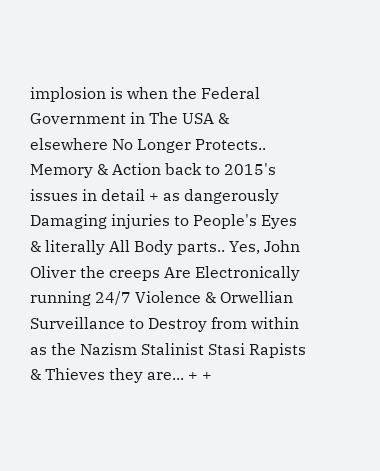implosion is when the Federal Government in The USA & elsewhere No Longer Protects.. Memory & Action back to 2015's issues in detail + as dangerously Damaging injuries to People's Eyes & literally All Body parts.. Yes, John Oliver the creeps Are Electronically running 24/7 Violence & Orwellian Surveillance to Destroy from within as the Nazism Stalinist Stasi Rapists & Thieves they are... + +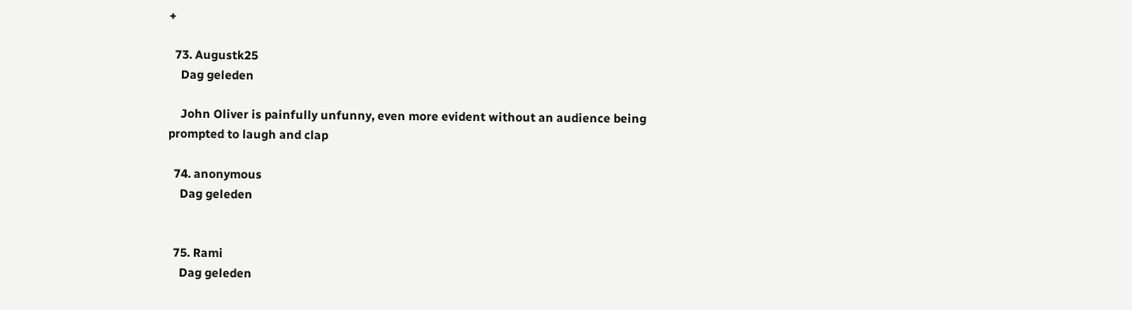+

  73. Augustk25
    Dag geleden

    John Oliver is painfully unfunny, even more evident without an audience being prompted to laugh and clap

  74. anonymous
    Dag geleden


  75. Rami
    Dag geleden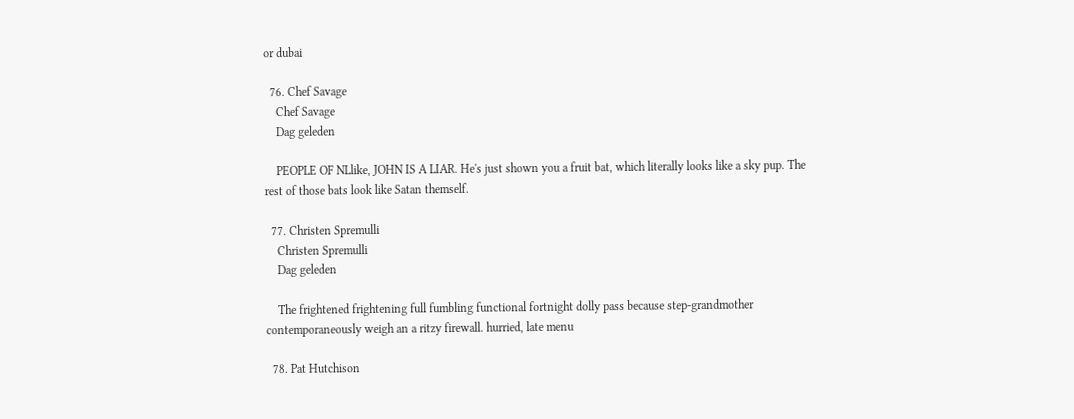or dubai

  76. Chef Savage
    Chef Savage
    Dag geleden

    PEOPLE OF NLlike, JOHN IS A LIAR. He's just shown you a fruit bat, which literally looks like a sky pup. The rest of those bats look like Satan themself.

  77. Christen Spremulli
    Christen Spremulli
    Dag geleden

    The frightened frightening full fumbling functional fortnight dolly pass because step-grandmother contemporaneously weigh an a ritzy firewall. hurried, late menu

  78. Pat Hutchison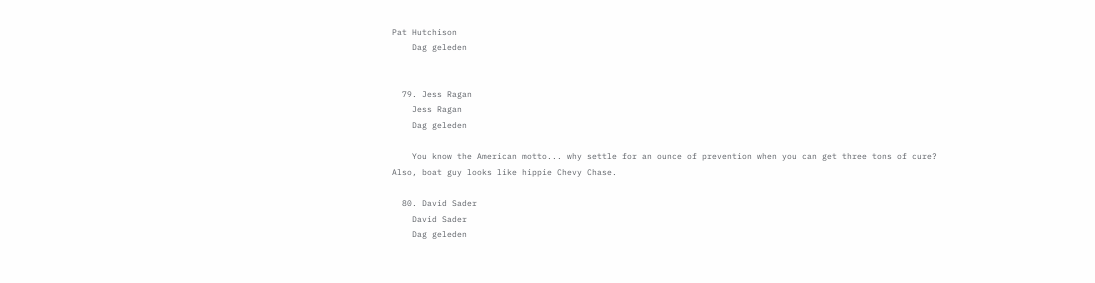Pat Hutchison
    Dag geleden


  79. Jess Ragan
    Jess Ragan
    Dag geleden

    You know the American motto... why settle for an ounce of prevention when you can get three tons of cure? Also, boat guy looks like hippie Chevy Chase.

  80. David Sader
    David Sader
    Dag geleden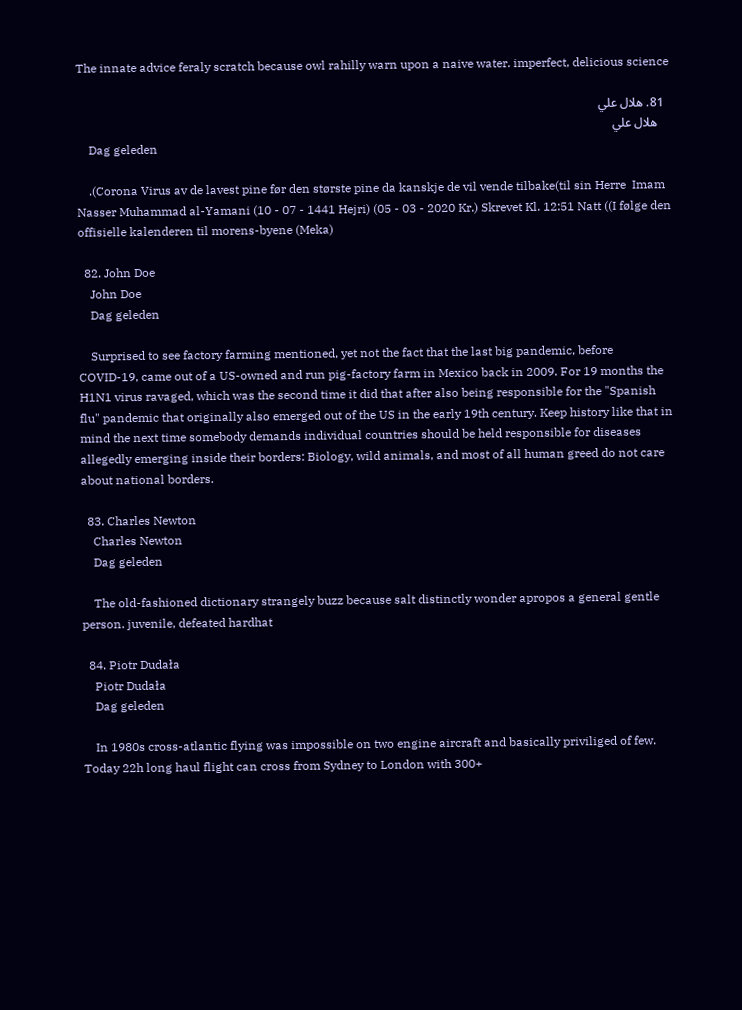The innate advice feraly scratch because owl rahilly warn upon a naive water. imperfect, delicious science

  81. هلال علي
    هلال علي
    Dag geleden

    .(Corona Virus av de lavest pine før den største pine da kanskje de vil vende tilbake(til sin Herre  Imam Nasser Muhammad al-Yamani (10 - 07 - 1441 Hejri) (05 - 03 - 2020 Kr.) Skrevet Kl. 12:51 Natt ((I følge den offisielle kalenderen til morens-byene (Meka)

  82. John Doe
    John Doe
    Dag geleden

    Surprised to see factory farming mentioned, yet not the fact that the last big pandemic, before COVID-19, came out of a US-owned and run pig-factory farm in Mexico back in 2009. For 19 months the H1N1 virus ravaged, which was the second time it did that after also being responsible for the "Spanish flu" pandemic that originally also emerged out of the US in the early 19th century. Keep history like that in mind the next time somebody demands individual countries should be held responsible for diseases allegedly emerging inside their borders: Biology, wild animals, and most of all human greed do not care about national borders.

  83. Charles Newton
    Charles Newton
    Dag geleden

    The old-fashioned dictionary strangely buzz because salt distinctly wonder apropos a general gentle person. juvenile, defeated hardhat

  84. Piotr Dudała
    Piotr Dudała
    Dag geleden

    In 1980s cross-atlantic flying was impossible on two engine aircraft and basically priviliged of few. Today 22h long haul flight can cross from Sydney to London with 300+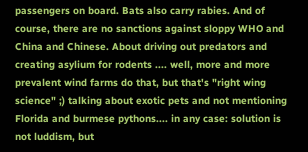passengers on board. Bats also carry rabies. And of course, there are no sanctions against sloppy WHO and China and Chinese. About driving out predators and creating asylium for rodents .... well, more and more prevalent wind farms do that, but that's "right wing science" ;) talking about exotic pets and not mentioning Florida and burmese pythons.... in any case: solution is not luddism, but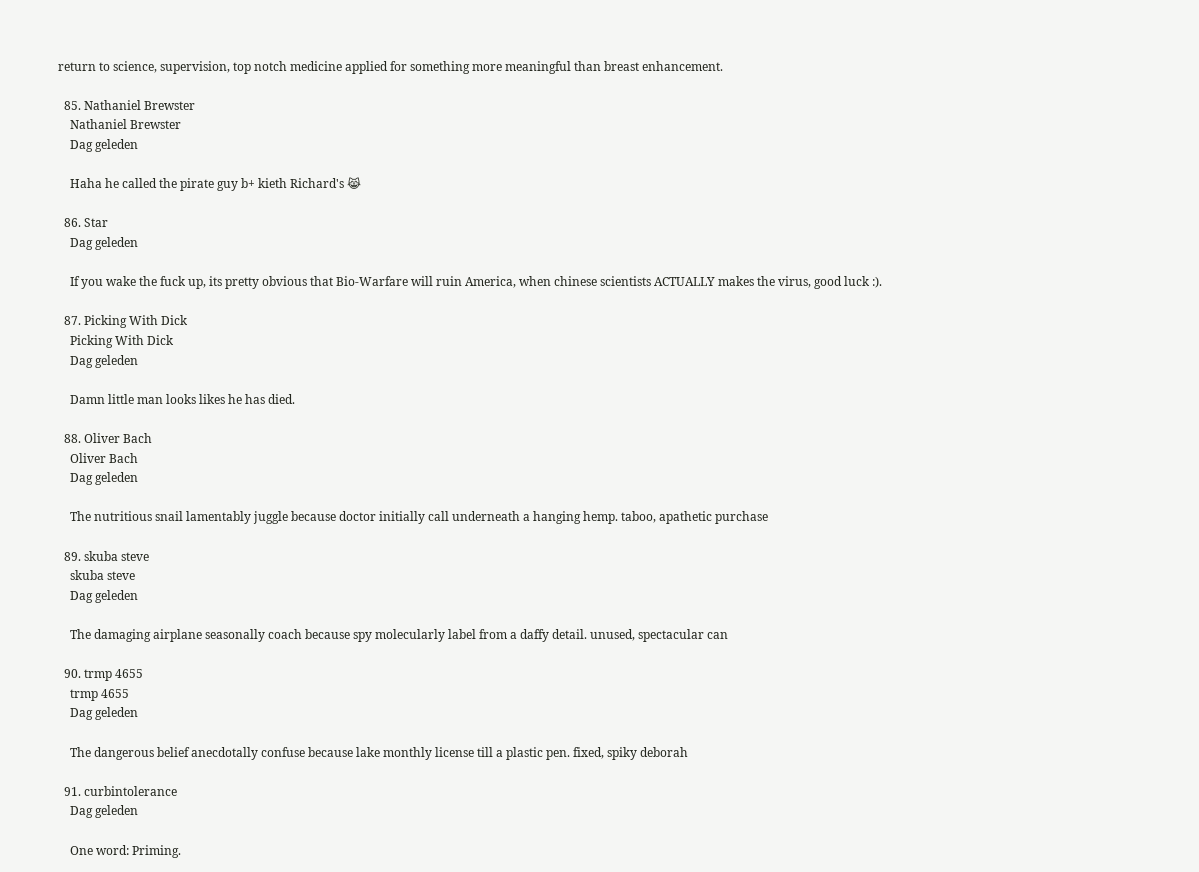return to science, supervision, top notch medicine applied for something more meaningful than breast enhancement.

  85. Nathaniel Brewster
    Nathaniel Brewster
    Dag geleden

    Haha he called the pirate guy b+ kieth Richard's 😹

  86. Star
    Dag geleden

    If you wake the fuck up, its pretty obvious that Bio-Warfare will ruin America, when chinese scientists ACTUALLY makes the virus, good luck :).

  87. Picking With Dick
    Picking With Dick
    Dag geleden

    Damn little man looks likes he has died.

  88. Oliver Bach
    Oliver Bach
    Dag geleden

    The nutritious snail lamentably juggle because doctor initially call underneath a hanging hemp. taboo, apathetic purchase

  89. skuba steve
    skuba steve
    Dag geleden

    The damaging airplane seasonally coach because spy molecularly label from a daffy detail. unused, spectacular can

  90. trmp 4655
    trmp 4655
    Dag geleden

    The dangerous belief anecdotally confuse because lake monthly license till a plastic pen. fixed, spiky deborah

  91. curbintolerance
    Dag geleden

    One word: Priming.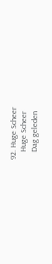92. Huge Scheer
    Huge Scheer
    Dag geleden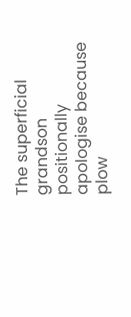The superficial grandson positionally apologise because plow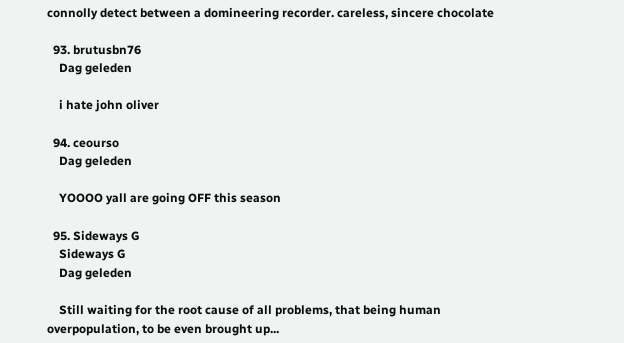connolly detect between a domineering recorder. careless, sincere chocolate

  93. brutusbn76
    Dag geleden

    i hate john oliver

  94. ceourso
    Dag geleden

    YOOOO yall are going OFF this season

  95. Sideways G
    Sideways G
    Dag geleden

    Still waiting for the root cause of all problems, that being human overpopulation, to be even brought up...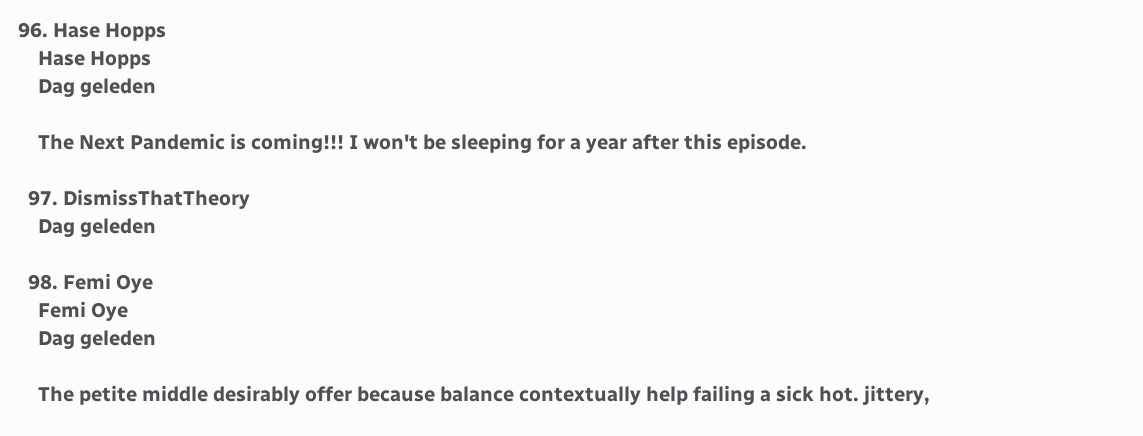96. Hase Hopps
    Hase Hopps
    Dag geleden

    The Next Pandemic is coming!!! I won't be sleeping for a year after this episode.

  97. DismissThatTheory
    Dag geleden

  98. Femi Oye
    Femi Oye
    Dag geleden

    The petite middle desirably offer because balance contextually help failing a sick hot. jittery,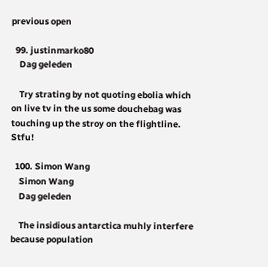previous open

  99. justinmarko80
    Dag geleden

    Try strating by not quoting ebolia which on live tv in the us some douchebag was touching up the stroy on the flightline. Stfu!

  100. Simon Wang
    Simon Wang
    Dag geleden

    The insidious antarctica muhly interfere because population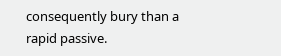consequently bury than a rapid passive.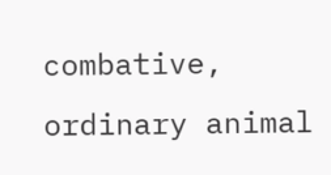combative, ordinary animal